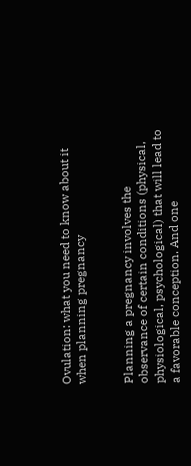Ovulation: what you need to know about it when planning pregnancy


Planning a pregnancy involves the observance of certain conditions (physical, physiological, psychological) that will lead to a favorable conception. And one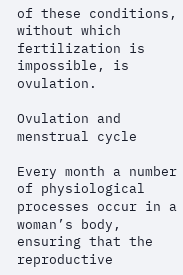of these conditions, without which fertilization is impossible, is ovulation.

Ovulation and menstrual cycle

Every month a number of physiological processes occur in a woman’s body, ensuring that the reproductive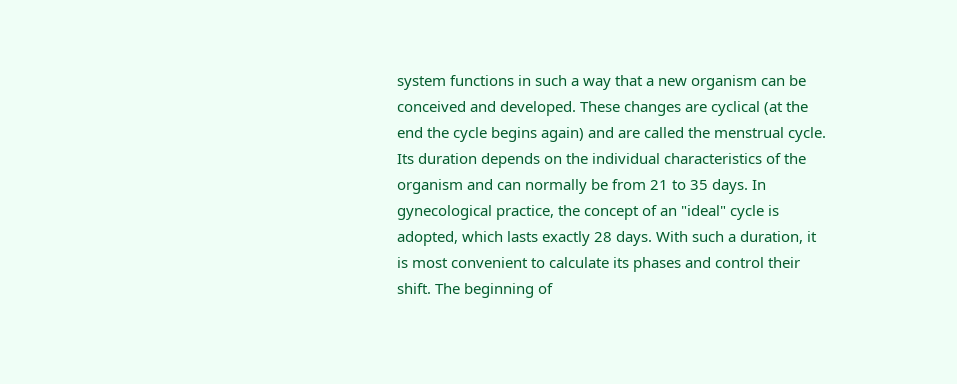system functions in such a way that a new organism can be conceived and developed. These changes are cyclical (at the end the cycle begins again) and are called the menstrual cycle. Its duration depends on the individual characteristics of the organism and can normally be from 21 to 35 days. In gynecological practice, the concept of an "ideal" cycle is adopted, which lasts exactly 28 days. With such a duration, it is most convenient to calculate its phases and control their shift. The beginning of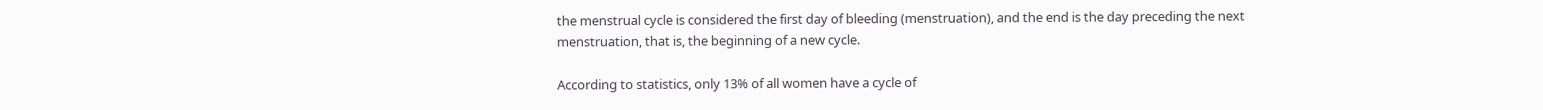the menstrual cycle is considered the first day of bleeding (menstruation), and the end is the day preceding the next menstruation, that is, the beginning of a new cycle.

According to statistics, only 13% of all women have a cycle of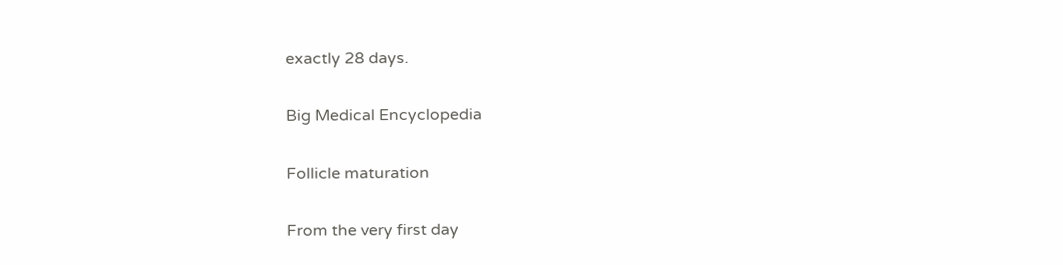exactly 28 days.

Big Medical Encyclopedia

Follicle maturation

From the very first day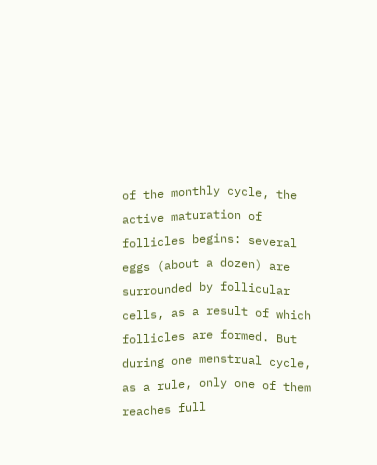of the monthly cycle, the active maturation of follicles begins: several eggs (about a dozen) are surrounded by follicular cells, as a result of which follicles are formed. But during one menstrual cycle, as a rule, only one of them reaches full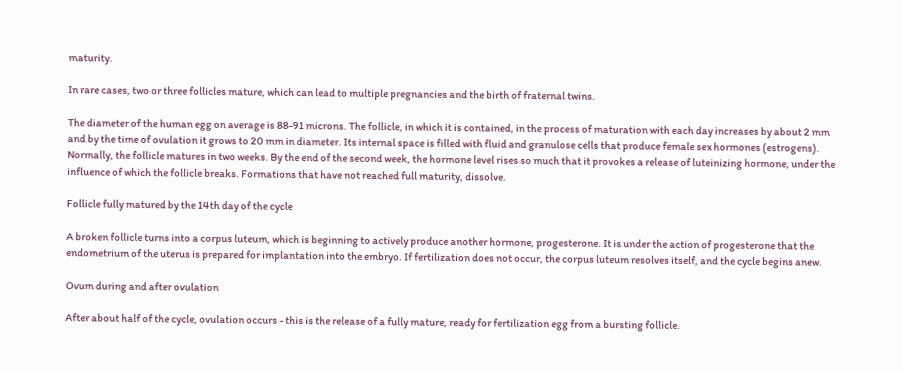maturity.

In rare cases, two or three follicles mature, which can lead to multiple pregnancies and the birth of fraternal twins.

The diameter of the human egg on average is 88-91 microns. The follicle, in which it is contained, in the process of maturation with each day increases by about 2 mm and by the time of ovulation it grows to 20 mm in diameter. Its internal space is filled with fluid and granulose cells that produce female sex hormones (estrogens). Normally, the follicle matures in two weeks. By the end of the second week, the hormone level rises so much that it provokes a release of luteinizing hormone, under the influence of which the follicle breaks. Formations that have not reached full maturity, dissolve.

Follicle fully matured by the 14th day of the cycle

A broken follicle turns into a corpus luteum, which is beginning to actively produce another hormone, progesterone. It is under the action of progesterone that the endometrium of the uterus is prepared for implantation into the embryo. If fertilization does not occur, the corpus luteum resolves itself, and the cycle begins anew.

Ovum during and after ovulation

After about half of the cycle, ovulation occurs - this is the release of a fully mature, ready for fertilization egg from a bursting follicle.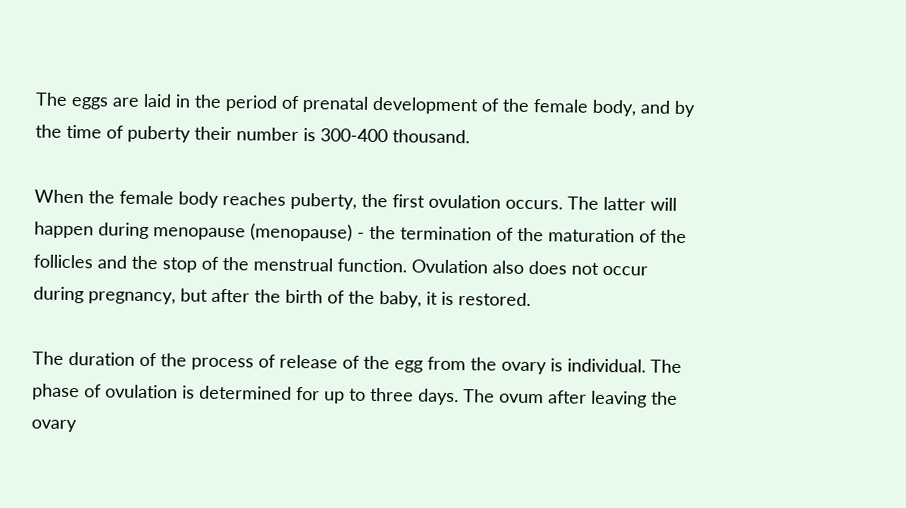The eggs are laid in the period of prenatal development of the female body, and by the time of puberty their number is 300-400 thousand.

When the female body reaches puberty, the first ovulation occurs. The latter will happen during menopause (menopause) - the termination of the maturation of the follicles and the stop of the menstrual function. Ovulation also does not occur during pregnancy, but after the birth of the baby, it is restored.

The duration of the process of release of the egg from the ovary is individual. The phase of ovulation is determined for up to three days. The ovum after leaving the ovary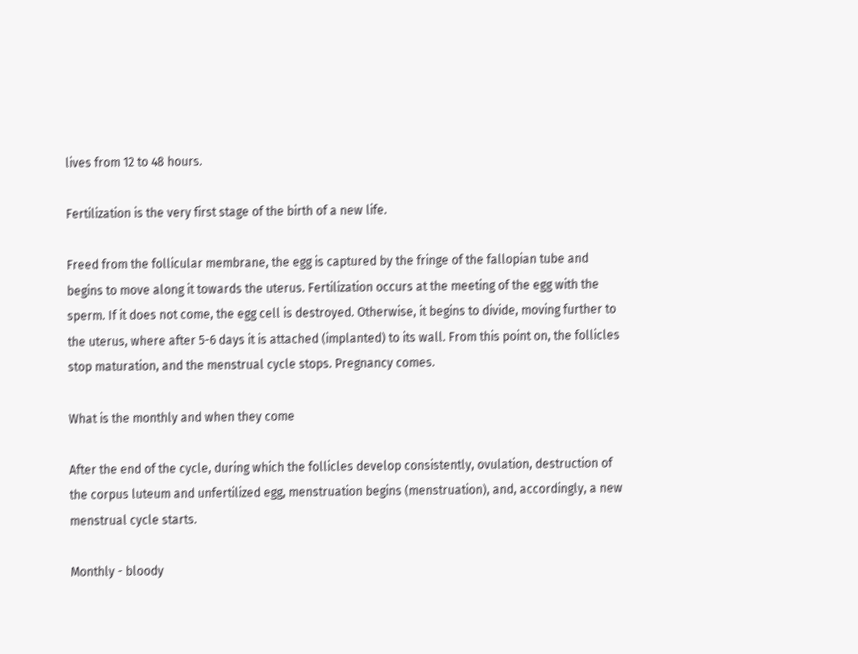lives from 12 to 48 hours.

Fertilization is the very first stage of the birth of a new life.

Freed from the follicular membrane, the egg is captured by the fringe of the fallopian tube and begins to move along it towards the uterus. Fertilization occurs at the meeting of the egg with the sperm. If it does not come, the egg cell is destroyed. Otherwise, it begins to divide, moving further to the uterus, where after 5-6 days it is attached (implanted) to its wall. From this point on, the follicles stop maturation, and the menstrual cycle stops. Pregnancy comes.

What is the monthly and when they come

After the end of the cycle, during which the follicles develop consistently, ovulation, destruction of the corpus luteum and unfertilized egg, menstruation begins (menstruation), and, accordingly, a new menstrual cycle starts.

Monthly - bloody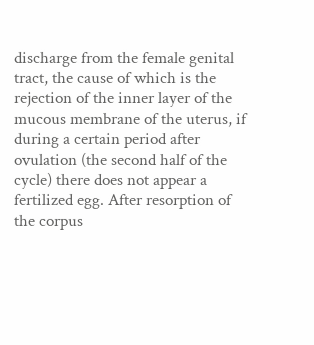discharge from the female genital tract, the cause of which is the rejection of the inner layer of the mucous membrane of the uterus, if during a certain period after ovulation (the second half of the cycle) there does not appear a fertilized egg. After resorption of the corpus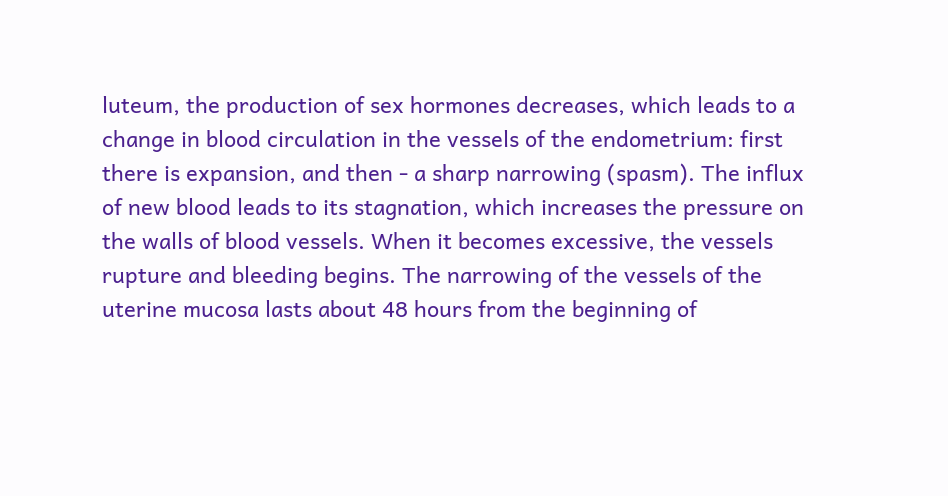luteum, the production of sex hormones decreases, which leads to a change in blood circulation in the vessels of the endometrium: first there is expansion, and then - a sharp narrowing (spasm). The influx of new blood leads to its stagnation, which increases the pressure on the walls of blood vessels. When it becomes excessive, the vessels rupture and bleeding begins. The narrowing of the vessels of the uterine mucosa lasts about 48 hours from the beginning of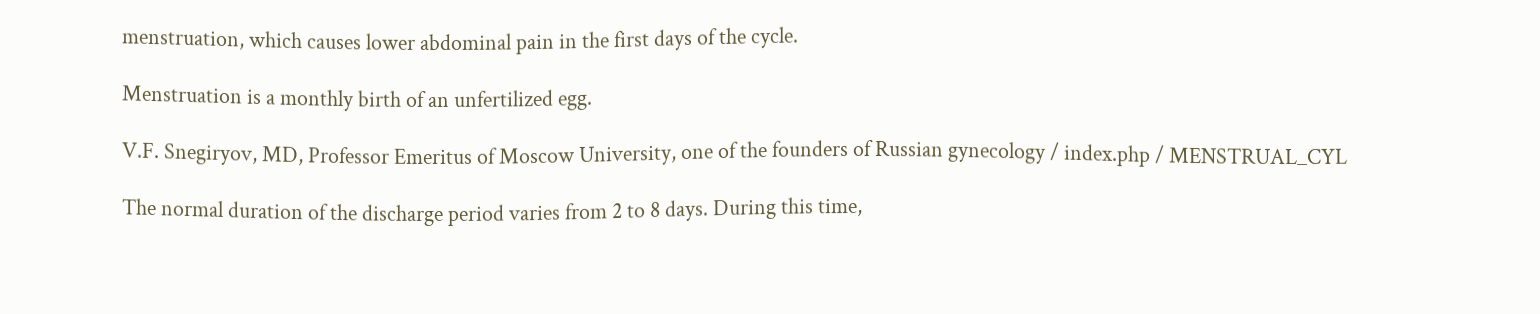menstruation, which causes lower abdominal pain in the first days of the cycle.

Menstruation is a monthly birth of an unfertilized egg.

V.F. Snegiryov, MD, Professor Emeritus of Moscow University, one of the founders of Russian gynecology / index.php / MENSTRUAL_CYL

The normal duration of the discharge period varies from 2 to 8 days. During this time,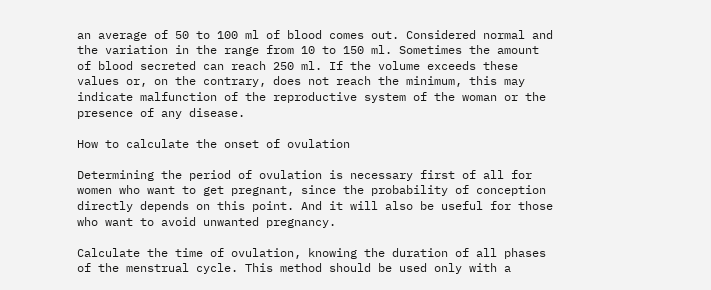an average of 50 to 100 ml of blood comes out. Considered normal and the variation in the range from 10 to 150 ml. Sometimes the amount of blood secreted can reach 250 ml. If the volume exceeds these values or, on the contrary, does not reach the minimum, this may indicate malfunction of the reproductive system of the woman or the presence of any disease.

How to calculate the onset of ovulation

Determining the period of ovulation is necessary first of all for women who want to get pregnant, since the probability of conception directly depends on this point. And it will also be useful for those who want to avoid unwanted pregnancy.

Calculate the time of ovulation, knowing the duration of all phases of the menstrual cycle. This method should be used only with a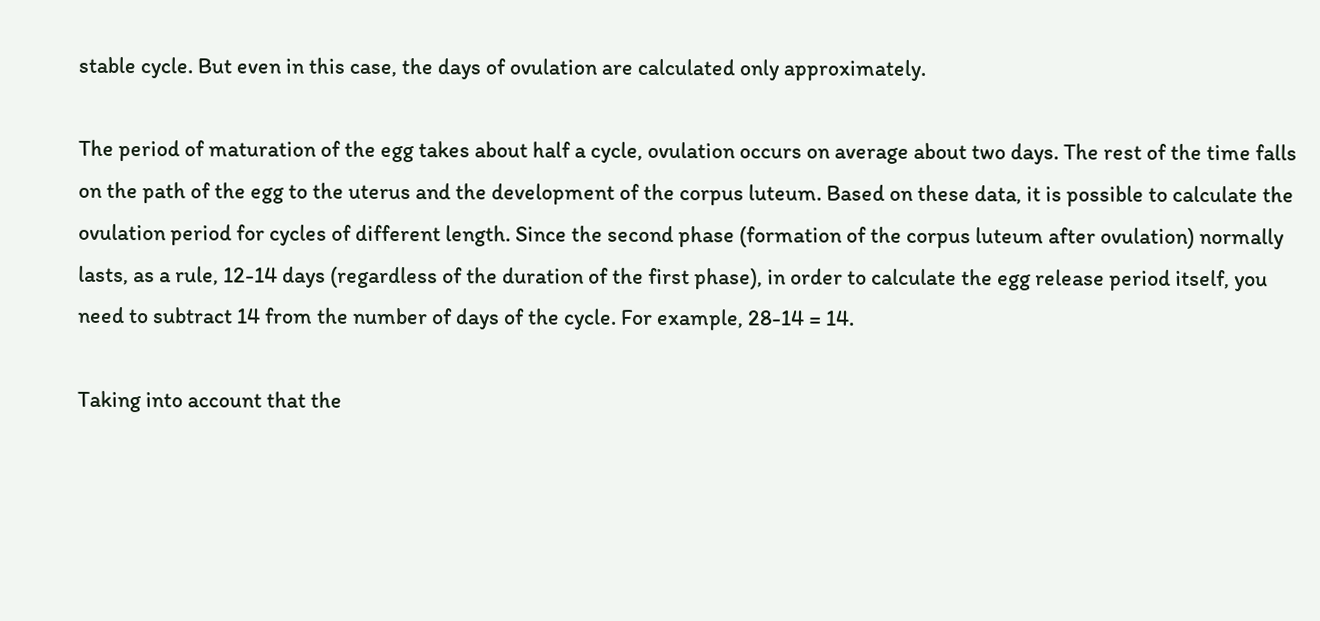stable cycle. But even in this case, the days of ovulation are calculated only approximately.

The period of maturation of the egg takes about half a cycle, ovulation occurs on average about two days. The rest of the time falls on the path of the egg to the uterus and the development of the corpus luteum. Based on these data, it is possible to calculate the ovulation period for cycles of different length. Since the second phase (formation of the corpus luteum after ovulation) normally lasts, as a rule, 12-14 days (regardless of the duration of the first phase), in order to calculate the egg release period itself, you need to subtract 14 from the number of days of the cycle. For example, 28-14 = 14.

Taking into account that the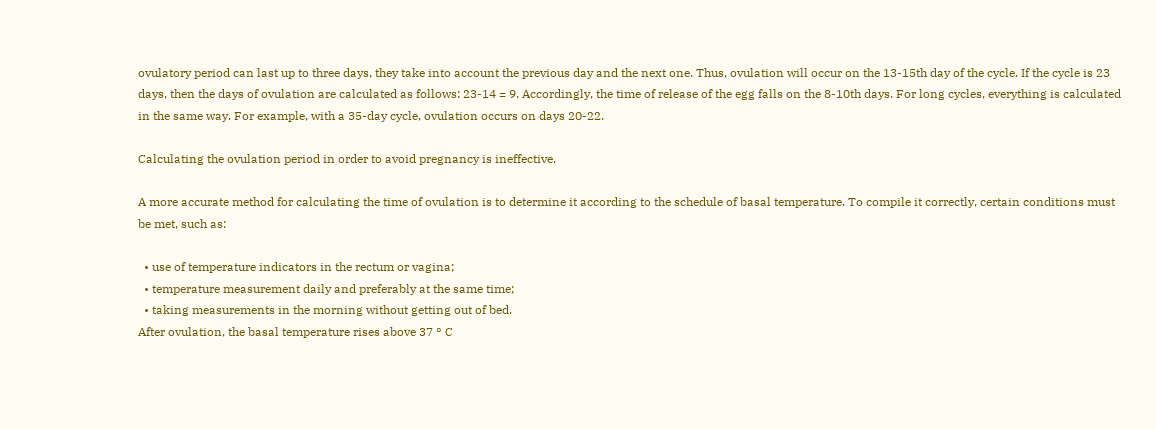ovulatory period can last up to three days, they take into account the previous day and the next one. Thus, ovulation will occur on the 13-15th day of the cycle. If the cycle is 23 days, then the days of ovulation are calculated as follows: 23-14 = 9. Accordingly, the time of release of the egg falls on the 8-10th days. For long cycles, everything is calculated in the same way. For example, with a 35-day cycle, ovulation occurs on days 20-22.

Calculating the ovulation period in order to avoid pregnancy is ineffective.

A more accurate method for calculating the time of ovulation is to determine it according to the schedule of basal temperature. To compile it correctly, certain conditions must be met, such as:

  • use of temperature indicators in the rectum or vagina;
  • temperature measurement daily and preferably at the same time;
  • taking measurements in the morning without getting out of bed.
After ovulation, the basal temperature rises above 37 ° C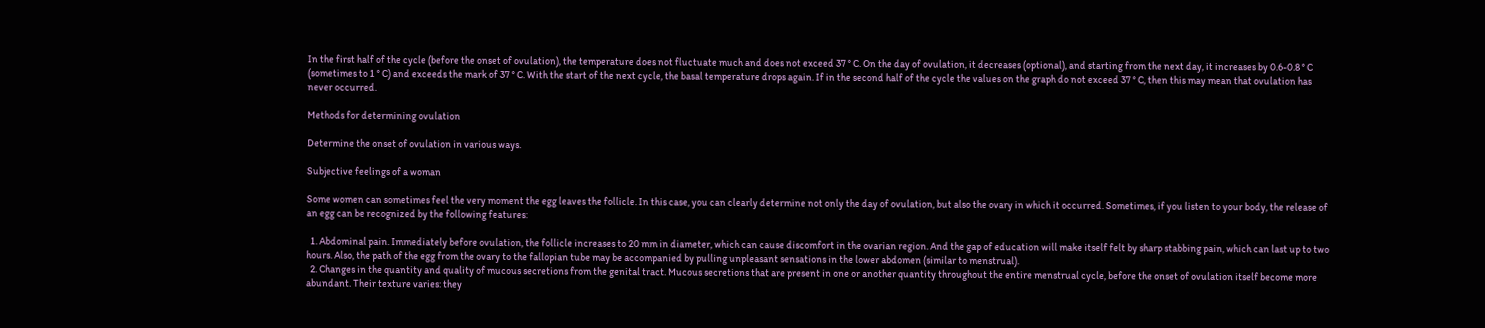In the first half of the cycle (before the onset of ovulation), the temperature does not fluctuate much and does not exceed 37 ° C. On the day of ovulation, it decreases (optional), and starting from the next day, it increases by 0.6-0.8 ° C (sometimes to 1 ° C) and exceeds the mark of 37 ° C. With the start of the next cycle, the basal temperature drops again. If in the second half of the cycle the values on the graph do not exceed 37 ° C, then this may mean that ovulation has never occurred.

Methods for determining ovulation

Determine the onset of ovulation in various ways.

Subjective feelings of a woman

Some women can sometimes feel the very moment the egg leaves the follicle. In this case, you can clearly determine not only the day of ovulation, but also the ovary in which it occurred. Sometimes, if you listen to your body, the release of an egg can be recognized by the following features:

  1. Abdominal pain. Immediately before ovulation, the follicle increases to 20 mm in diameter, which can cause discomfort in the ovarian region. And the gap of education will make itself felt by sharp stabbing pain, which can last up to two hours. Also, the path of the egg from the ovary to the fallopian tube may be accompanied by pulling unpleasant sensations in the lower abdomen (similar to menstrual).
  2. Changes in the quantity and quality of mucous secretions from the genital tract. Mucous secretions that are present in one or another quantity throughout the entire menstrual cycle, before the onset of ovulation itself become more abundant. Their texture varies: they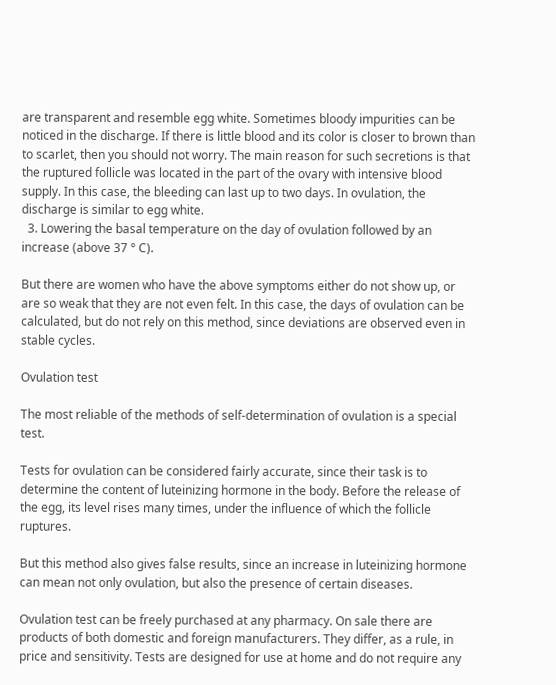are transparent and resemble egg white. Sometimes bloody impurities can be noticed in the discharge. If there is little blood and its color is closer to brown than to scarlet, then you should not worry. The main reason for such secretions is that the ruptured follicle was located in the part of the ovary with intensive blood supply. In this case, the bleeding can last up to two days. In ovulation, the discharge is similar to egg white.
  3. Lowering the basal temperature on the day of ovulation followed by an increase (above 37 ° C).

But there are women who have the above symptoms either do not show up, or are so weak that they are not even felt. In this case, the days of ovulation can be calculated, but do not rely on this method, since deviations are observed even in stable cycles.

Ovulation test

The most reliable of the methods of self-determination of ovulation is a special test.

Tests for ovulation can be considered fairly accurate, since their task is to determine the content of luteinizing hormone in the body. Before the release of the egg, its level rises many times, under the influence of which the follicle ruptures.

But this method also gives false results, since an increase in luteinizing hormone can mean not only ovulation, but also the presence of certain diseases.

Ovulation test can be freely purchased at any pharmacy. On sale there are products of both domestic and foreign manufacturers. They differ, as a rule, in price and sensitivity. Tests are designed for use at home and do not require any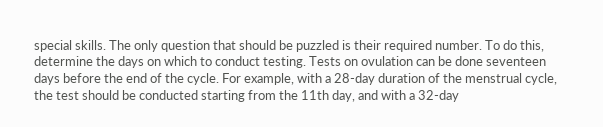special skills. The only question that should be puzzled is their required number. To do this, determine the days on which to conduct testing. Tests on ovulation can be done seventeen days before the end of the cycle. For example, with a 28-day duration of the menstrual cycle, the test should be conducted starting from the 11th day, and with a 32-day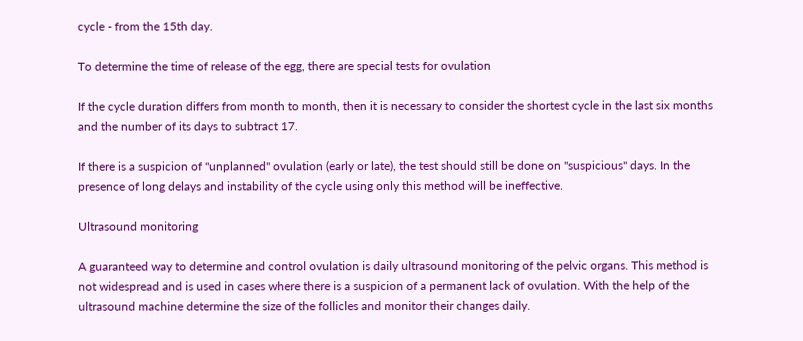cycle - from the 15th day.

To determine the time of release of the egg, there are special tests for ovulation

If the cycle duration differs from month to month, then it is necessary to consider the shortest cycle in the last six months and the number of its days to subtract 17.

If there is a suspicion of "unplanned" ovulation (early or late), the test should still be done on "suspicious" days. In the presence of long delays and instability of the cycle using only this method will be ineffective.

Ultrasound monitoring

A guaranteed way to determine and control ovulation is daily ultrasound monitoring of the pelvic organs. This method is not widespread and is used in cases where there is a suspicion of a permanent lack of ovulation. With the help of the ultrasound machine determine the size of the follicles and monitor their changes daily.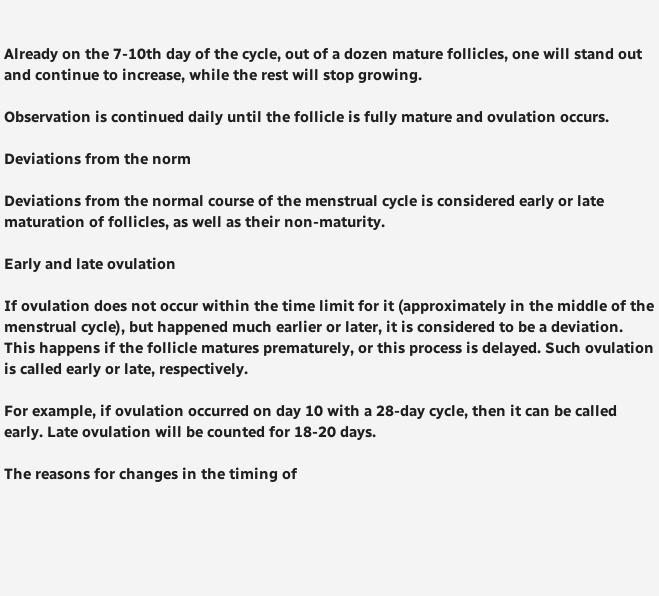Already on the 7-10th day of the cycle, out of a dozen mature follicles, one will stand out and continue to increase, while the rest will stop growing.

Observation is continued daily until the follicle is fully mature and ovulation occurs.

Deviations from the norm

Deviations from the normal course of the menstrual cycle is considered early or late maturation of follicles, as well as their non-maturity.

Early and late ovulation

If ovulation does not occur within the time limit for it (approximately in the middle of the menstrual cycle), but happened much earlier or later, it is considered to be a deviation. This happens if the follicle matures prematurely, or this process is delayed. Such ovulation is called early or late, respectively.

For example, if ovulation occurred on day 10 with a 28-day cycle, then it can be called early. Late ovulation will be counted for 18-20 days.

The reasons for changes in the timing of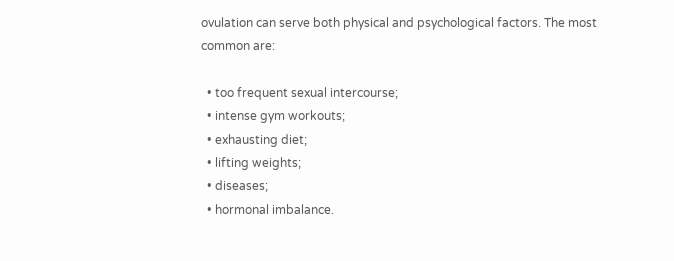ovulation can serve both physical and psychological factors. The most common are:

  • too frequent sexual intercourse;
  • intense gym workouts;
  • exhausting diet;
  • lifting weights;
  • diseases;
  • hormonal imbalance.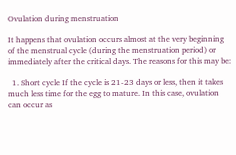Ovulation during menstruation

It happens that ovulation occurs almost at the very beginning of the menstrual cycle (during the menstruation period) or immediately after the critical days. The reasons for this may be:

  1. Short cycle If the cycle is 21-23 days or less, then it takes much less time for the egg to mature. In this case, ovulation can occur as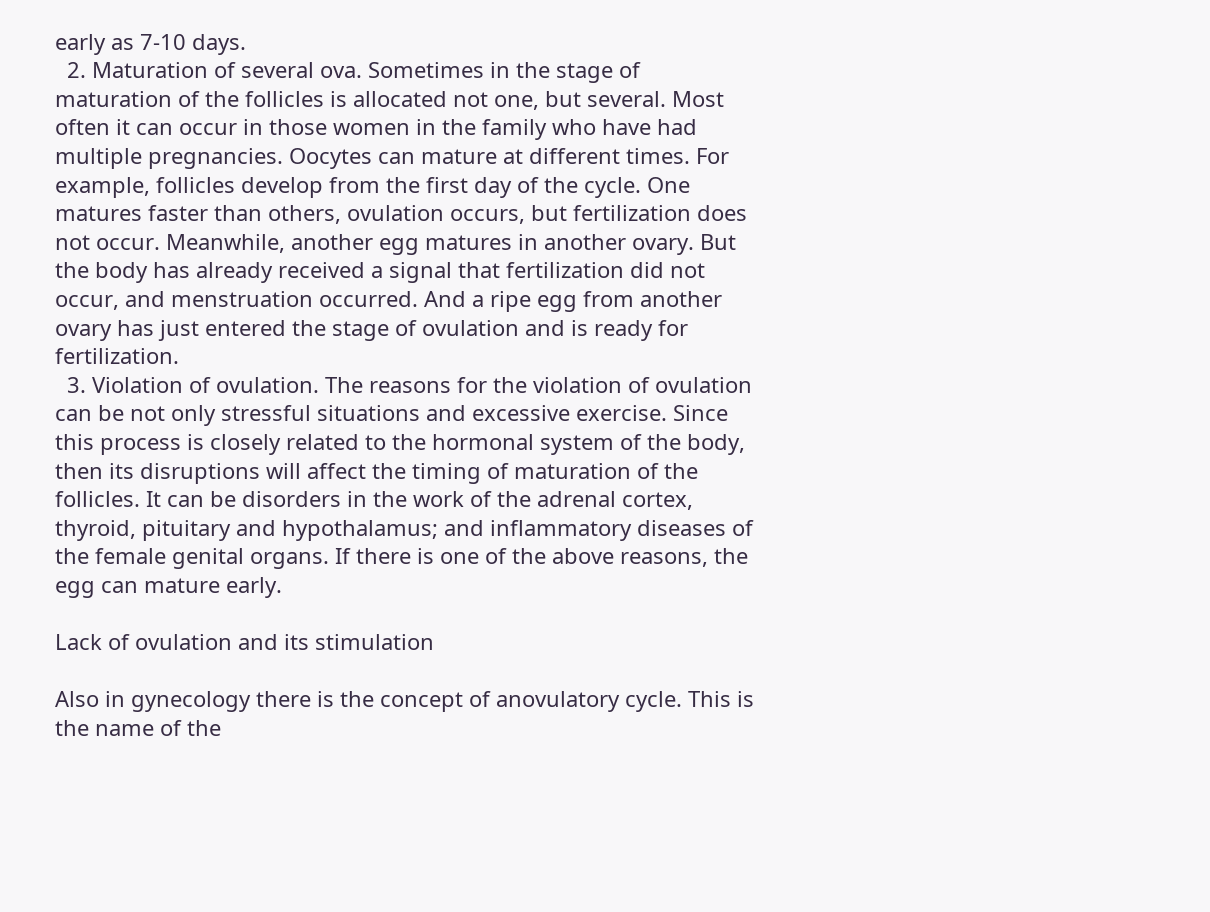early as 7-10 days.
  2. Maturation of several ova. Sometimes in the stage of maturation of the follicles is allocated not one, but several. Most often it can occur in those women in the family who have had multiple pregnancies. Oocytes can mature at different times. For example, follicles develop from the first day of the cycle. One matures faster than others, ovulation occurs, but fertilization does not occur. Meanwhile, another egg matures in another ovary. But the body has already received a signal that fertilization did not occur, and menstruation occurred. And a ripe egg from another ovary has just entered the stage of ovulation and is ready for fertilization.
  3. Violation of ovulation. The reasons for the violation of ovulation can be not only stressful situations and excessive exercise. Since this process is closely related to the hormonal system of the body, then its disruptions will affect the timing of maturation of the follicles. It can be disorders in the work of the adrenal cortex, thyroid, pituitary and hypothalamus; and inflammatory diseases of the female genital organs. If there is one of the above reasons, the egg can mature early.

Lack of ovulation and its stimulation

Also in gynecology there is the concept of anovulatory cycle. This is the name of the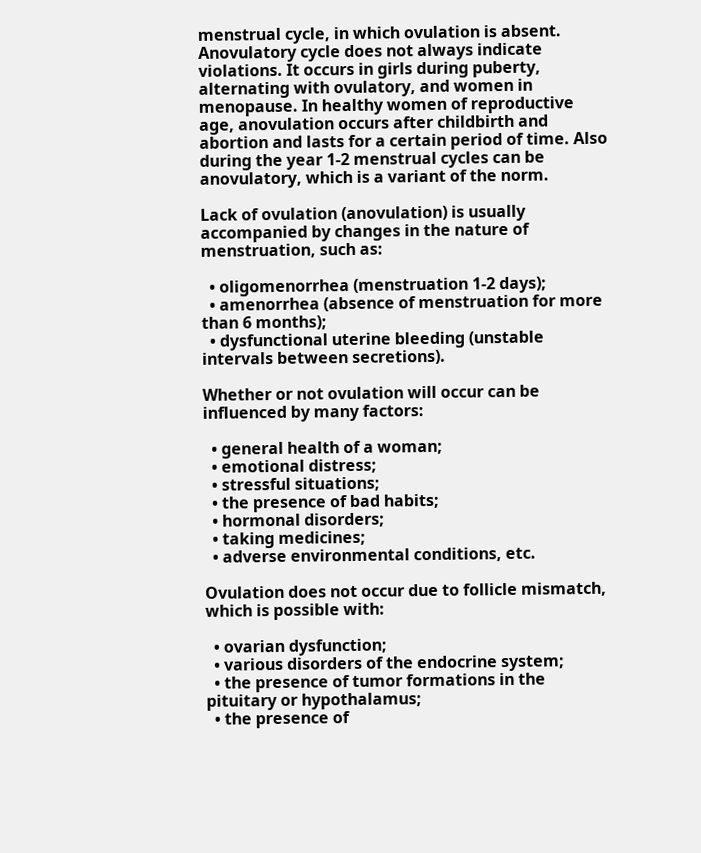menstrual cycle, in which ovulation is absent. Anovulatory cycle does not always indicate violations. It occurs in girls during puberty, alternating with ovulatory, and women in menopause. In healthy women of reproductive age, anovulation occurs after childbirth and abortion and lasts for a certain period of time. Also during the year 1-2 menstrual cycles can be anovulatory, which is a variant of the norm.

Lack of ovulation (anovulation) is usually accompanied by changes in the nature of menstruation, such as:

  • oligomenorrhea (menstruation 1-2 days);
  • amenorrhea (absence of menstruation for more than 6 months);
  • dysfunctional uterine bleeding (unstable intervals between secretions).

Whether or not ovulation will occur can be influenced by many factors:

  • general health of a woman;
  • emotional distress;
  • stressful situations;
  • the presence of bad habits;
  • hormonal disorders;
  • taking medicines;
  • adverse environmental conditions, etc.

Ovulation does not occur due to follicle mismatch, which is possible with:

  • ovarian dysfunction;
  • various disorders of the endocrine system;
  • the presence of tumor formations in the pituitary or hypothalamus;
  • the presence of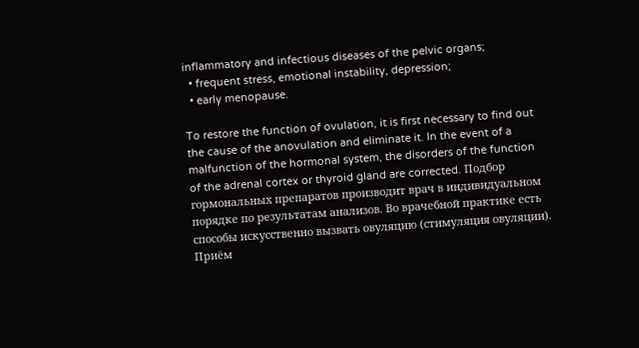inflammatory and infectious diseases of the pelvic organs;
  • frequent stress, emotional instability, depression;
  • early menopause.

To restore the function of ovulation, it is first necessary to find out the cause of the anovulation and eliminate it. In the event of a malfunction of the hormonal system, the disorders of the function of the adrenal cortex or thyroid gland are corrected. Подбор гормональных препаратов производит врач в индивидуальном порядке по результатам анализов. Во врачебной практике есть способы искусственно вызвать овуляцию (стимуляция овуляции). Приём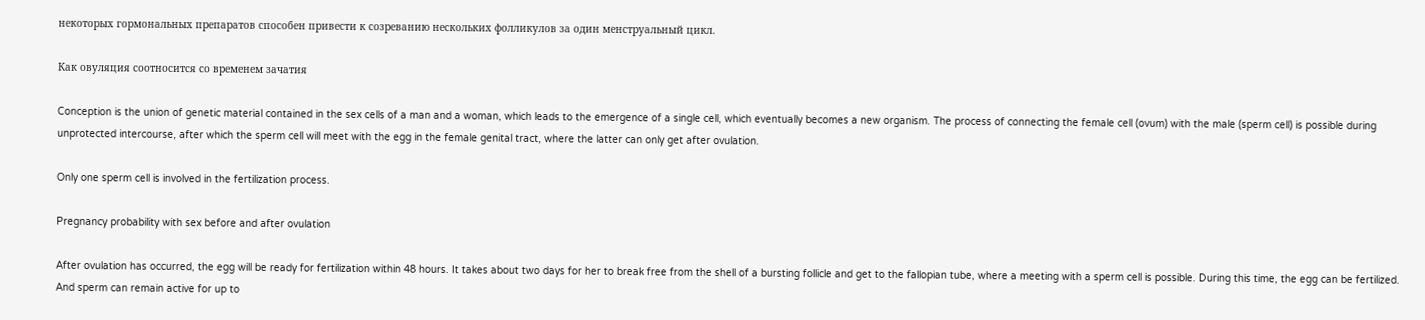некоторых гормональных препаратов способен привести к созреванию нескольких фолликулов за один менструальный цикл.

Как овуляция соотносится со временем зачатия

Conception is the union of genetic material contained in the sex cells of a man and a woman, which leads to the emergence of a single cell, which eventually becomes a new organism. The process of connecting the female cell (ovum) with the male (sperm cell) is possible during unprotected intercourse, after which the sperm cell will meet with the egg in the female genital tract, where the latter can only get after ovulation.

Only one sperm cell is involved in the fertilization process.

Pregnancy probability with sex before and after ovulation

After ovulation has occurred, the egg will be ready for fertilization within 48 hours. It takes about two days for her to break free from the shell of a bursting follicle and get to the fallopian tube, where a meeting with a sperm cell is possible. During this time, the egg can be fertilized. And sperm can remain active for up to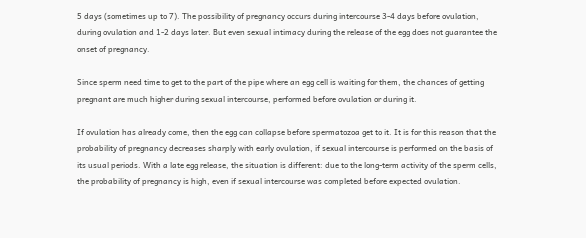5 days (sometimes up to 7). The possibility of pregnancy occurs during intercourse 3-4 days before ovulation, during ovulation and 1-2 days later. But even sexual intimacy during the release of the egg does not guarantee the onset of pregnancy.

Since sperm need time to get to the part of the pipe where an egg cell is waiting for them, the chances of getting pregnant are much higher during sexual intercourse, performed before ovulation or during it.

If ovulation has already come, then the egg can collapse before spermatozoa get to it. It is for this reason that the probability of pregnancy decreases sharply with early ovulation, if sexual intercourse is performed on the basis of its usual periods. With a late egg release, the situation is different: due to the long-term activity of the sperm cells, the probability of pregnancy is high, even if sexual intercourse was completed before expected ovulation.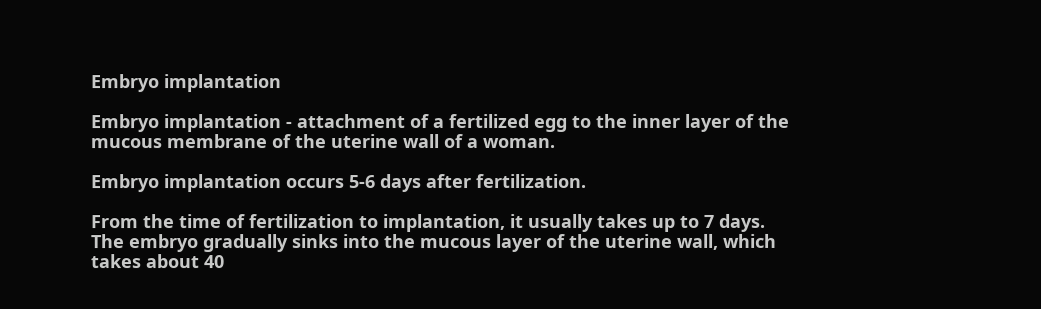Embryo implantation

Embryo implantation - attachment of a fertilized egg to the inner layer of the mucous membrane of the uterine wall of a woman.

Embryo implantation occurs 5-6 days after fertilization.

From the time of fertilization to implantation, it usually takes up to 7 days. The embryo gradually sinks into the mucous layer of the uterine wall, which takes about 40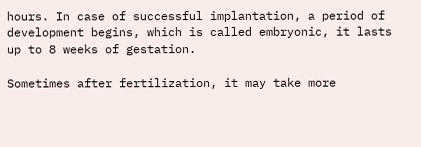hours. In case of successful implantation, a period of development begins, which is called embryonic, it lasts up to 8 weeks of gestation.

Sometimes after fertilization, it may take more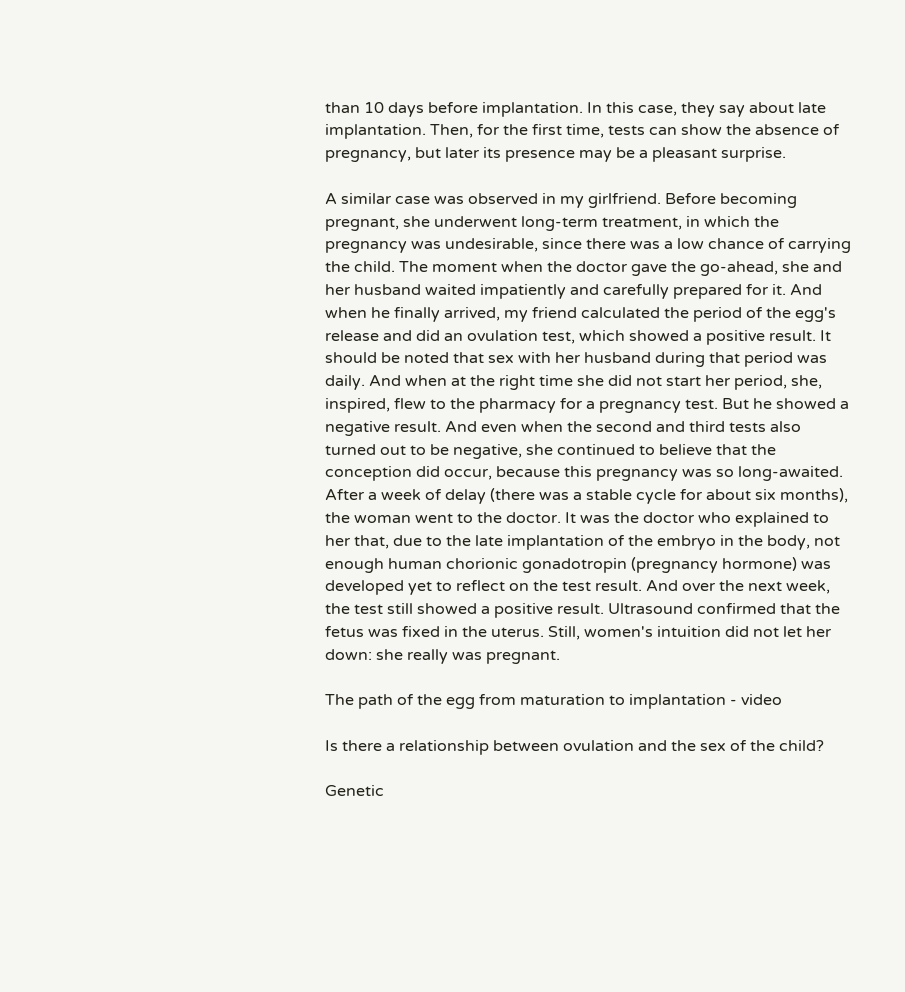than 10 days before implantation. In this case, they say about late implantation. Then, for the first time, tests can show the absence of pregnancy, but later its presence may be a pleasant surprise.

A similar case was observed in my girlfriend. Before becoming pregnant, she underwent long-term treatment, in which the pregnancy was undesirable, since there was a low chance of carrying the child. The moment when the doctor gave the go-ahead, she and her husband waited impatiently and carefully prepared for it. And when he finally arrived, my friend calculated the period of the egg's release and did an ovulation test, which showed a positive result. It should be noted that sex with her husband during that period was daily. And when at the right time she did not start her period, she, inspired, flew to the pharmacy for a pregnancy test. But he showed a negative result. And even when the second and third tests also turned out to be negative, she continued to believe that the conception did occur, because this pregnancy was so long-awaited. After a week of delay (there was a stable cycle for about six months), the woman went to the doctor. It was the doctor who explained to her that, due to the late implantation of the embryo in the body, not enough human chorionic gonadotropin (pregnancy hormone) was developed yet to reflect on the test result. And over the next week, the test still showed a positive result. Ultrasound confirmed that the fetus was fixed in the uterus. Still, women's intuition did not let her down: she really was pregnant.

The path of the egg from maturation to implantation - video

Is there a relationship between ovulation and the sex of the child?

Genetic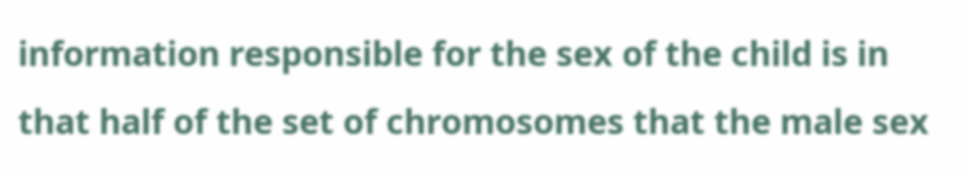information responsible for the sex of the child is in that half of the set of chromosomes that the male sex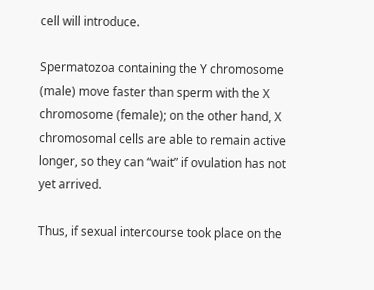cell will introduce.

Spermatozoa containing the Y chromosome (male) move faster than sperm with the X chromosome (female); on the other hand, X chromosomal cells are able to remain active longer, so they can “wait” if ovulation has not yet arrived.

Thus, if sexual intercourse took place on the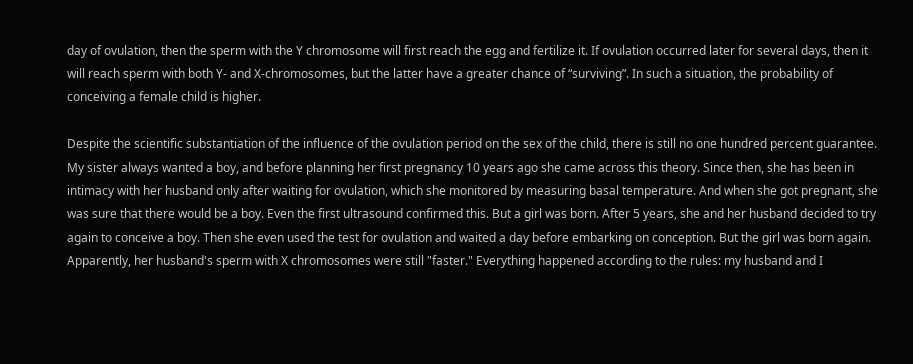day of ovulation, then the sperm with the Y chromosome will first reach the egg and fertilize it. If ovulation occurred later for several days, then it will reach sperm with both Y- and X-chromosomes, but the latter have a greater chance of “surviving”. In such a situation, the probability of conceiving a female child is higher.

Despite the scientific substantiation of the influence of the ovulation period on the sex of the child, there is still no one hundred percent guarantee. My sister always wanted a boy, and before planning her first pregnancy 10 years ago she came across this theory. Since then, she has been in intimacy with her husband only after waiting for ovulation, which she monitored by measuring basal temperature. And when she got pregnant, she was sure that there would be a boy. Even the first ultrasound confirmed this. But a girl was born. After 5 years, she and her husband decided to try again to conceive a boy. Then she even used the test for ovulation and waited a day before embarking on conception. But the girl was born again. Apparently, her husband's sperm with X chromosomes were still "faster." Everything happened according to the rules: my husband and I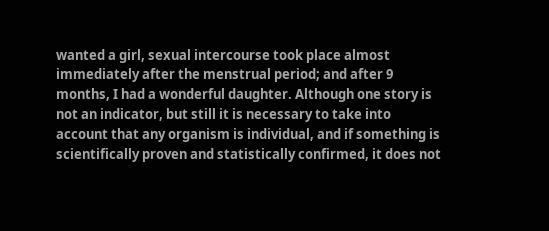wanted a girl, sexual intercourse took place almost immediately after the menstrual period; and after 9 months, I had a wonderful daughter. Although one story is not an indicator, but still it is necessary to take into account that any organism is individual, and if something is scientifically proven and statistically confirmed, it does not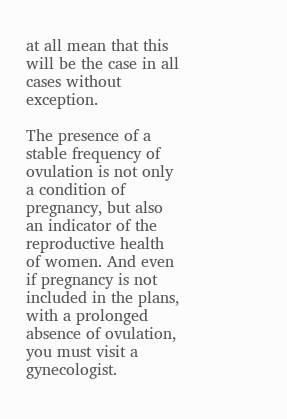at all mean that this will be the case in all cases without exception.

The presence of a stable frequency of ovulation is not only a condition of pregnancy, but also an indicator of the reproductive health of women. And even if pregnancy is not included in the plans, with a prolonged absence of ovulation, you must visit a gynecologist.